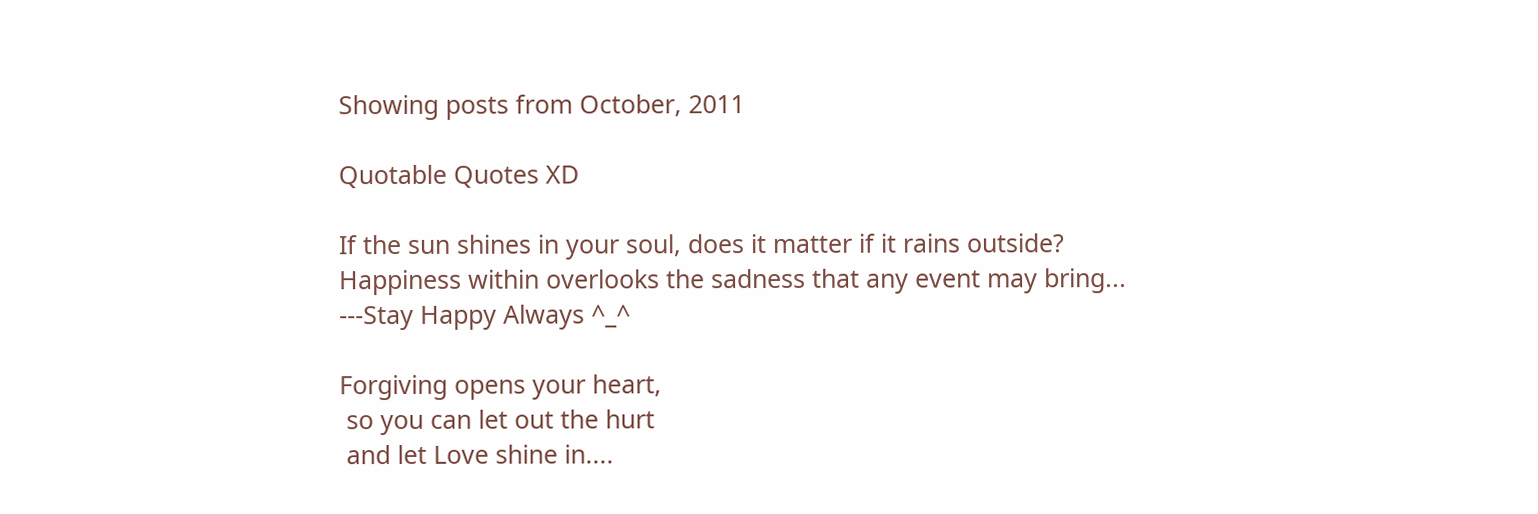Showing posts from October, 2011

Quotable Quotes XD

If the sun shines in your soul, does it matter if it rains outside?
Happiness within overlooks the sadness that any event may bring...
---Stay Happy Always ^_^

Forgiving opens your heart,
 so you can let out the hurt
 and let Love shine in....